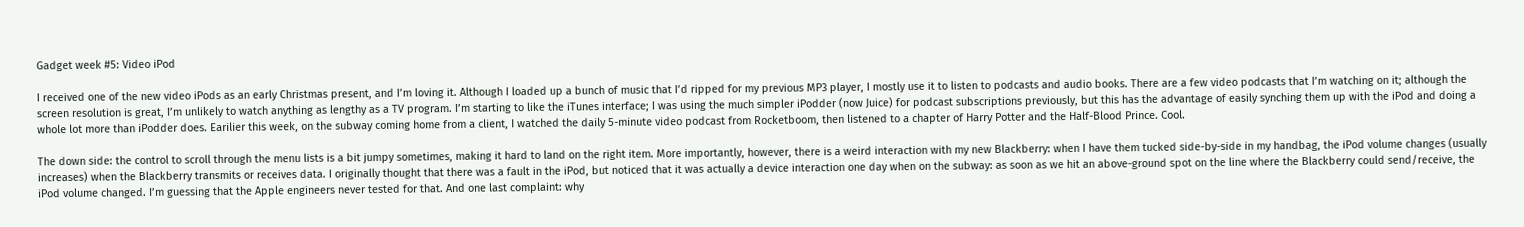Gadget week #5: Video iPod

I received one of the new video iPods as an early Christmas present, and I’m loving it. Although I loaded up a bunch of music that I’d ripped for my previous MP3 player, I mostly use it to listen to podcasts and audio books. There are a few video podcasts that I’m watching on it; although the screen resolution is great, I’m unlikely to watch anything as lengthy as a TV program. I’m starting to like the iTunes interface; I was using the much simpler iPodder (now Juice) for podcast subscriptions previously, but this has the advantage of easily synching them up with the iPod and doing a whole lot more than iPodder does. Earilier this week, on the subway coming home from a client, I watched the daily 5-minute video podcast from Rocketboom, then listened to a chapter of Harry Potter and the Half-Blood Prince. Cool.

The down side: the control to scroll through the menu lists is a bit jumpy sometimes, making it hard to land on the right item. More importantly, however, there is a weird interaction with my new Blackberry: when I have them tucked side-by-side in my handbag, the iPod volume changes (usually increases) when the Blackberry transmits or receives data. I originally thought that there was a fault in the iPod, but noticed that it was actually a device interaction one day when on the subway: as soon as we hit an above-ground spot on the line where the Blackberry could send/receive, the iPod volume changed. I’m guessing that the Apple engineers never tested for that. And one last complaint: why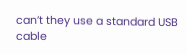can’t they use a standard USB cable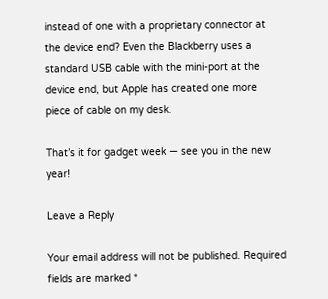instead of one with a proprietary connector at the device end? Even the Blackberry uses a standard USB cable with the mini-port at the device end, but Apple has created one more piece of cable on my desk.

That’s it for gadget week — see you in the new year!

Leave a Reply

Your email address will not be published. Required fields are marked *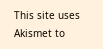This site uses Akismet to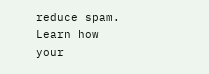reduce spam. Learn how your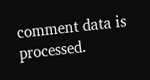comment data is processed.